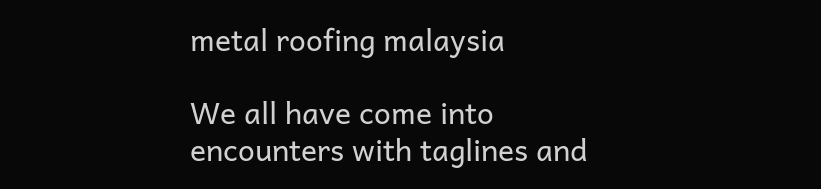metal roofing malaysia

We all have come into encounters with taglines and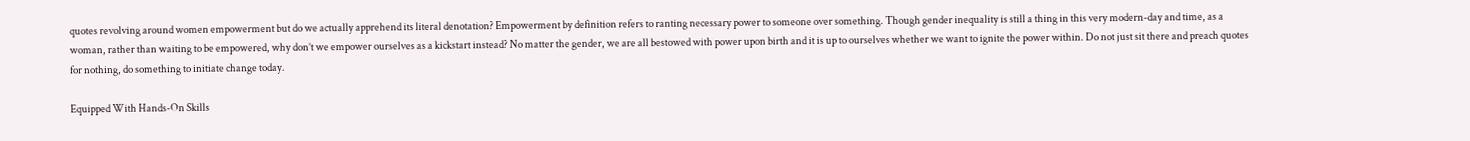quotes revolving around women empowerment but do we actually apprehend its literal denotation? Empowerment by definition refers to ranting necessary power to someone over something. Though gender inequality is still a thing in this very modern-day and time, as a woman, rather than waiting to be empowered, why don’t we empower ourselves as a kickstart instead? No matter the gender, we are all bestowed with power upon birth and it is up to ourselves whether we want to ignite the power within. Do not just sit there and preach quotes for nothing, do something to initiate change today.

Equipped With Hands-On Skills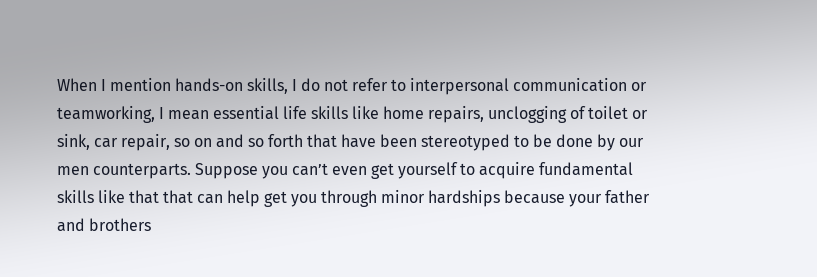When I mention hands-on skills, I do not refer to interpersonal communication or teamworking, I mean essential life skills like home repairs, unclogging of toilet or sink, car repair, so on and so forth that have been stereotyped to be done by our men counterparts. Suppose you can’t even get yourself to acquire fundamental skills like that that can help get you through minor hardships because your father and brothers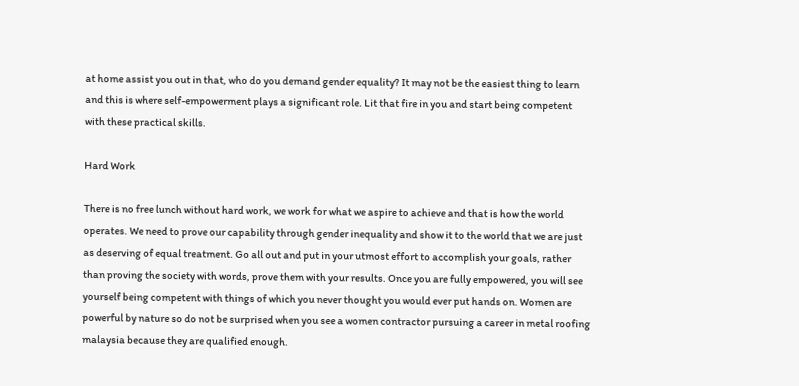at home assist you out in that, who do you demand gender equality? It may not be the easiest thing to learn and this is where self-empowerment plays a significant role. Lit that fire in you and start being competent with these practical skills.

Hard Work

There is no free lunch without hard work, we work for what we aspire to achieve and that is how the world operates. We need to prove our capability through gender inequality and show it to the world that we are just as deserving of equal treatment. Go all out and put in your utmost effort to accomplish your goals, rather than proving the society with words, prove them with your results. Once you are fully empowered, you will see yourself being competent with things of which you never thought you would ever put hands on. Women are powerful by nature so do not be surprised when you see a women contractor pursuing a career in metal roofing malaysia because they are qualified enough.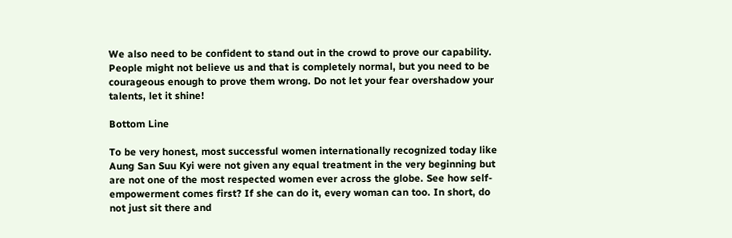We also need to be confident to stand out in the crowd to prove our capability. People might not believe us and that is completely normal, but you need to be courageous enough to prove them wrong. Do not let your fear overshadow your talents, let it shine!

Bottom Line

To be very honest, most successful women internationally recognized today like Aung San Suu Kyi were not given any equal treatment in the very beginning but are not one of the most respected women ever across the globe. See how self-empowerment comes first? If she can do it, every woman can too. In short, do not just sit there and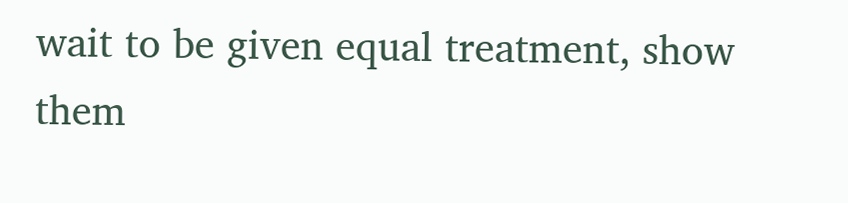wait to be given equal treatment, show them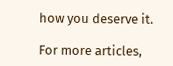how you deserve it.

For more articles,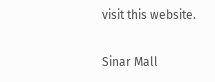visit this website.

Sinar Mall